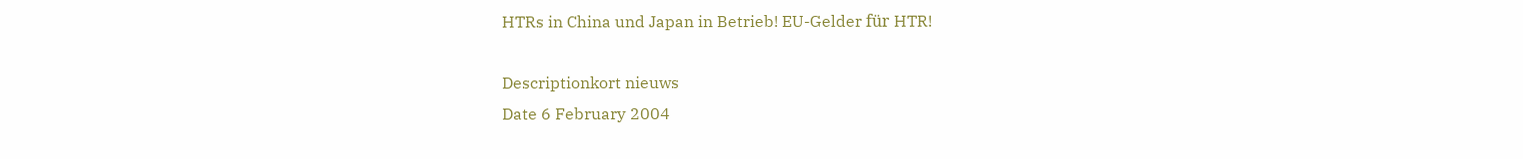HTRs in China und Japan in Betrieb! EU-Gelder für HTR!

Descriptionkort nieuws
Date 6 February 2004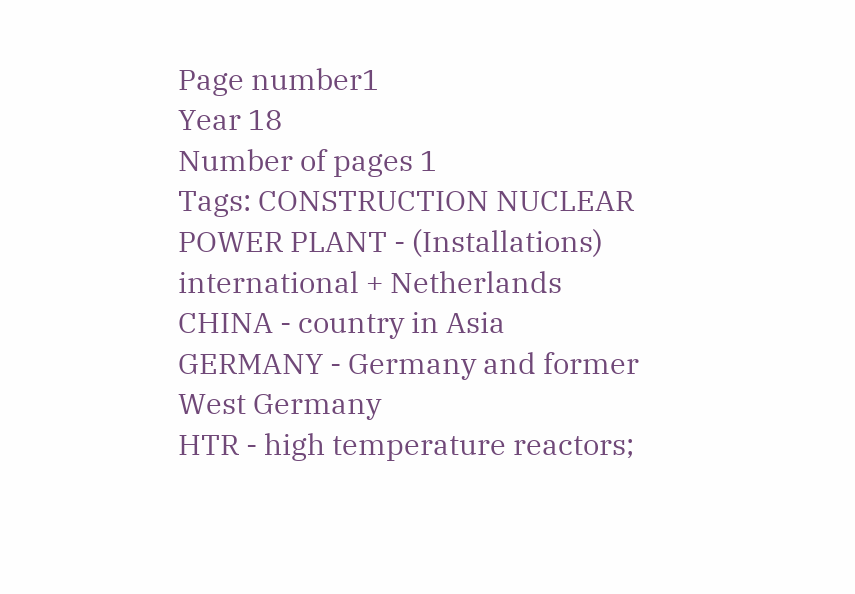Page number1
Year 18
Number of pages 1
Tags: CONSTRUCTION NUCLEAR POWER PLANT - (Installations) international + Netherlands
CHINA - country in Asia
GERMANY - Germany and former West Germany
HTR - high temperature reactors;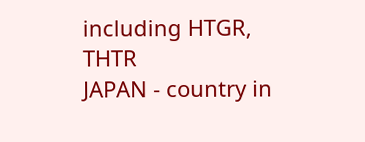including HTGR, THTR
JAPAN - country in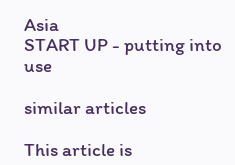Asia
START UP - putting into use

similar articles

This article is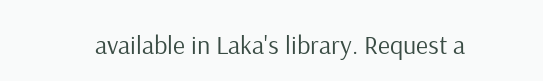available in Laka's library. Request a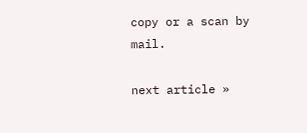copy or a scan by mail.

next article »